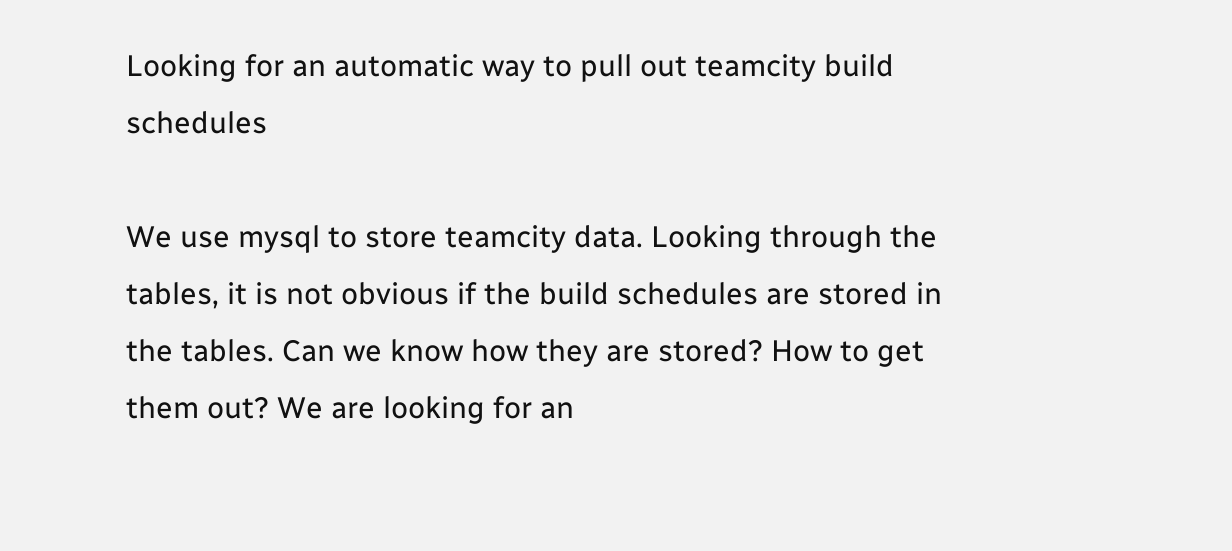Looking for an automatic way to pull out teamcity build schedules

We use mysql to store teamcity data. Looking through the tables, it is not obvious if the build schedules are stored in the tables. Can we know how they are stored? How to get them out? We are looking for an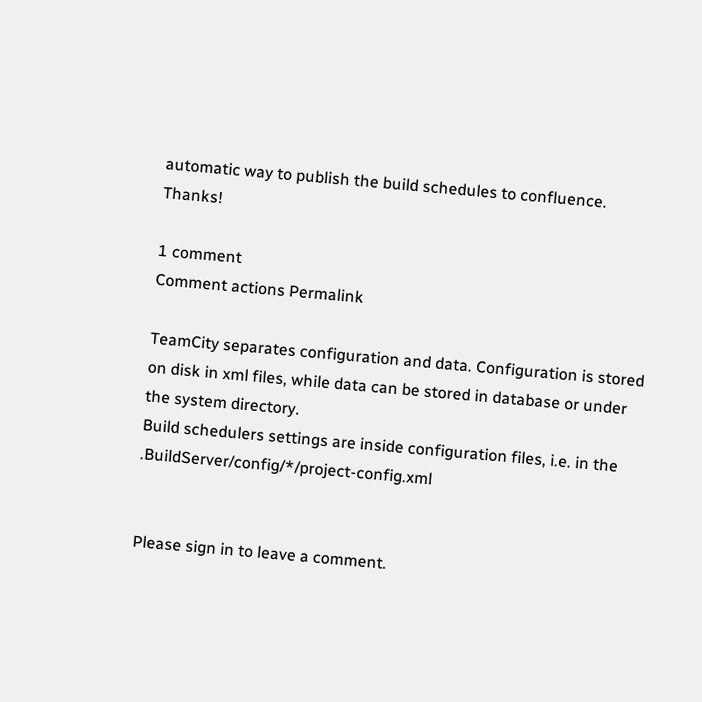automatic way to publish the build schedules to confluence. Thanks!

1 comment
Comment actions Permalink

TeamCity separates configuration and data. Configuration is stored on disk in xml files, while data can be stored in database or under the system directory.
Build schedulers settings are inside configuration files, i.e. in the .BuildServer/config/*/project-config.xml


Please sign in to leave a comment.